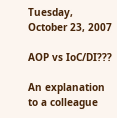Tuesday, October 23, 2007

AOP vs IoC/DI???

An explanation to a colleague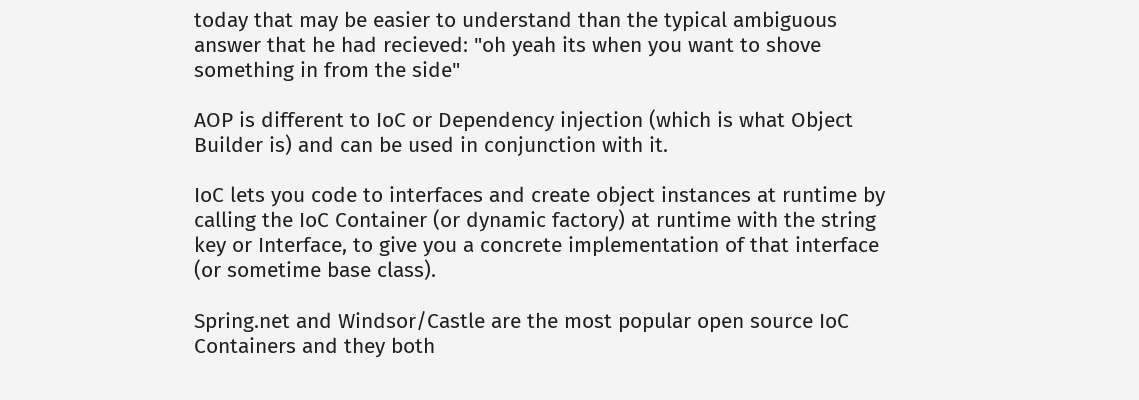today that may be easier to understand than the typical ambiguous answer that he had recieved: "oh yeah its when you want to shove something in from the side"

AOP is different to IoC or Dependency injection (which is what Object Builder is) and can be used in conjunction with it.

IoC lets you code to interfaces and create object instances at runtime by calling the IoC Container (or dynamic factory) at runtime with the string key or Interface, to give you a concrete implementation of that interface (or sometime base class).

Spring.net and Windsor/Castle are the most popular open source IoC Containers and they both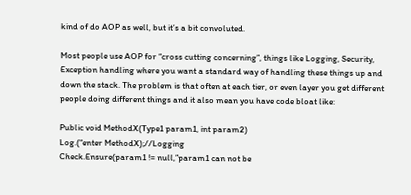kind of do AOP as well, but it’s a bit convoluted.

Most people use AOP for “cross cutting concerning”, things like Logging, Security, Exception handling where you want a standard way of handling these things up and down the stack. The problem is that often at each tier, or even layer you get different people doing different things and it also mean you have code bloat like:

Public void MethodX(Type1 param1, int param2)
Log.(“enter MethodX);//Logging
Check.Ensure(param1 != null,”param1 can not be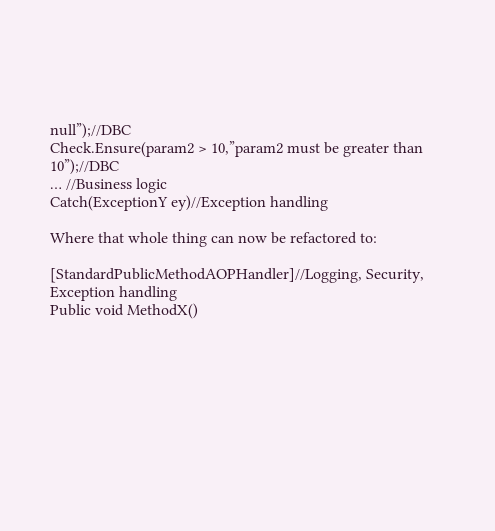null”);//DBC
Check.Ensure(param2 > 10,”param2 must be greater than 10”);//DBC
… //Business logic
Catch(ExceptionY ey)//Exception handling

Where that whole thing can now be refactored to:

[StandardPublicMethodAOPHandler]//Logging, Security, Exception handling
Public void MethodX()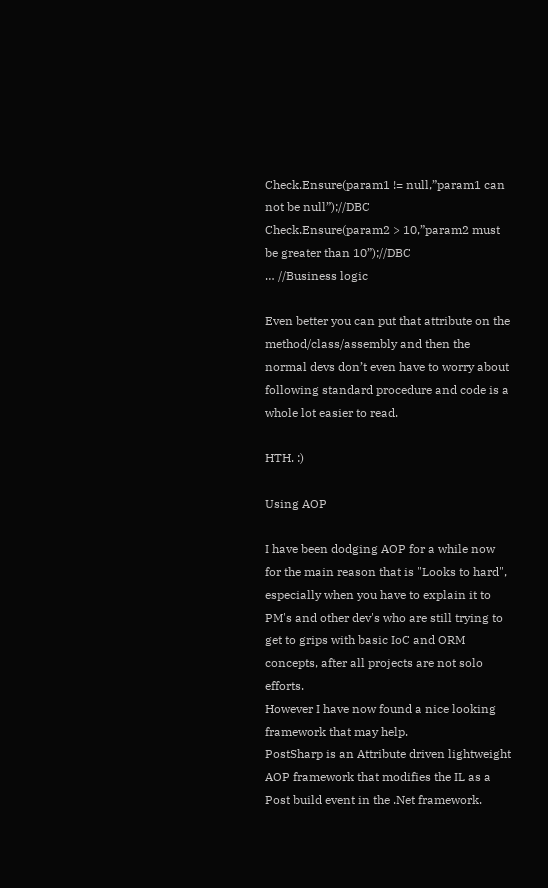Check.Ensure(param1 != null,”param1 can not be null”);//DBC
Check.Ensure(param2 > 10,”param2 must be greater than 10”);//DBC
… //Business logic

Even better you can put that attribute on the method/class/assembly and then the normal devs don’t even have to worry about following standard procedure and code is a whole lot easier to read.

HTH. :)

Using AOP

I have been dodging AOP for a while now for the main reason that is "Looks to hard", especially when you have to explain it to PM's and other dev's who are still trying to get to grips with basic IoC and ORM concepts, after all projects are not solo efforts.
However I have now found a nice looking framework that may help.
PostSharp is an Attribute driven lightweight AOP framework that modifies the IL as a Post build event in the .Net framework.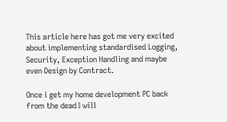This article here has got me very excited about implementing standardised Logging, Security, Exception Handling and maybe even Design by Contract.

Once i get my home development PC back from the dead I will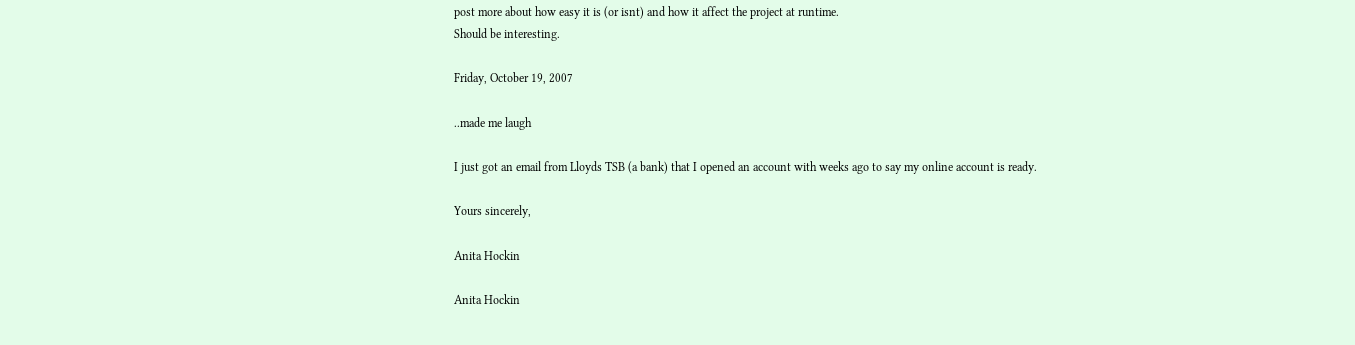post more about how easy it is (or isnt) and how it affect the project at runtime.
Should be interesting.

Friday, October 19, 2007

..made me laugh

I just got an email from Lloyds TSB (a bank) that I opened an account with weeks ago to say my online account is ready.

Yours sincerely,

Anita Hockin

Anita Hockin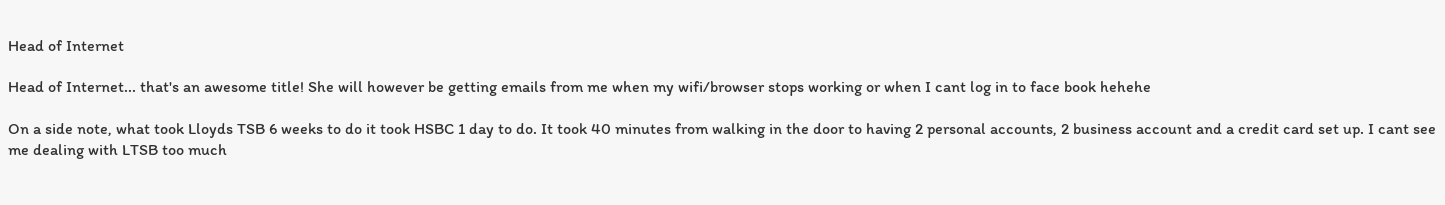Head of Internet

Head of Internet... that's an awesome title! She will however be getting emails from me when my wifi/browser stops working or when I cant log in to face book hehehe

On a side note, what took Lloyds TSB 6 weeks to do it took HSBC 1 day to do. It took 40 minutes from walking in the door to having 2 personal accounts, 2 business account and a credit card set up. I cant see me dealing with LTSB too much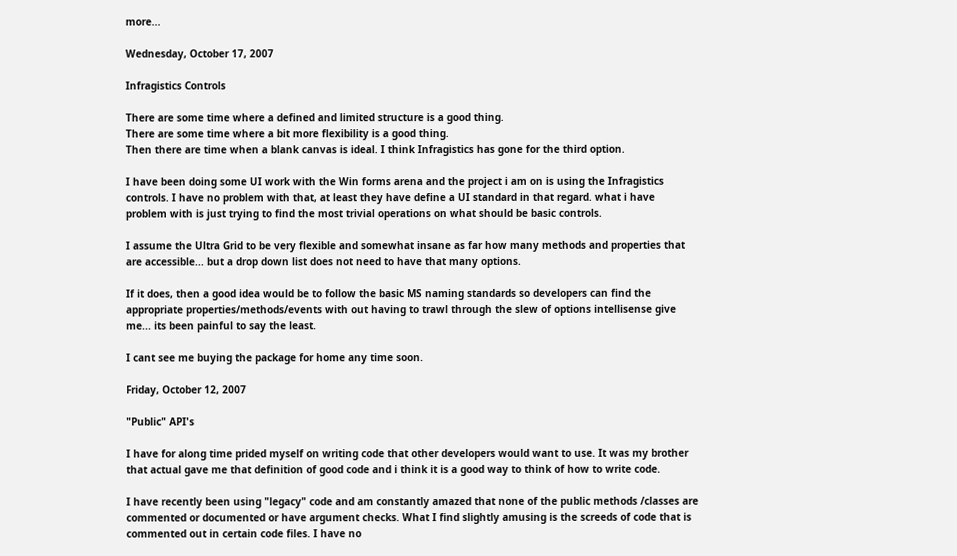more...

Wednesday, October 17, 2007

Infragistics Controls

There are some time where a defined and limited structure is a good thing.
There are some time where a bit more flexibility is a good thing.
Then there are time when a blank canvas is ideal. I think Infragistics has gone for the third option.

I have been doing some UI work with the Win forms arena and the project i am on is using the Infragistics controls. I have no problem with that, at least they have define a UI standard in that regard. what i have problem with is just trying to find the most trivial operations on what should be basic controls.

I assume the Ultra Grid to be very flexible and somewhat insane as far how many methods and properties that are accessible... but a drop down list does not need to have that many options.

If it does, then a good idea would be to follow the basic MS naming standards so developers can find the appropriate properties/methods/events with out having to trawl through the slew of options intellisense give me... its been painful to say the least.

I cant see me buying the package for home any time soon.

Friday, October 12, 2007

"Public" API's

I have for along time prided myself on writing code that other developers would want to use. It was my brother that actual gave me that definition of good code and i think it is a good way to think of how to write code.

I have recently been using "legacy" code and am constantly amazed that none of the public methods /classes are commented or documented or have argument checks. What I find slightly amusing is the screeds of code that is commented out in certain code files. I have no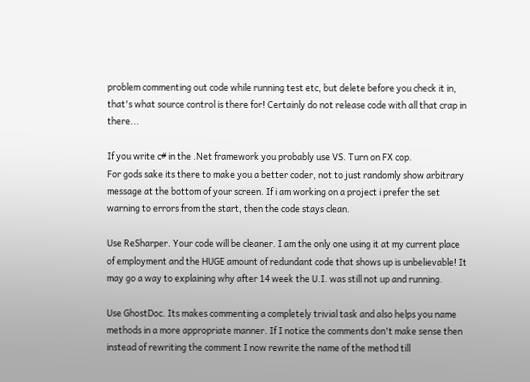problem commenting out code while running test etc, but delete before you check it in, that's what source control is there for! Certainly do not release code with all that crap in there...

If you write c# in the .Net framework you probably use VS. Turn on FX cop.
For gods sake its there to make you a better coder, not to just randomly show arbitrary message at the bottom of your screen. If i am working on a project i prefer the set warning to errors from the start, then the code stays clean.

Use ReSharper. Your code will be cleaner. I am the only one using it at my current place of employment and the HUGE amount of redundant code that shows up is unbelievable! It may go a way to explaining why after 14 week the U.I. was still not up and running.

Use GhostDoc. Its makes commenting a completely trivial task and also helps you name methods in a more appropriate manner. If I notice the comments don't make sense then instead of rewriting the comment I now rewrite the name of the method till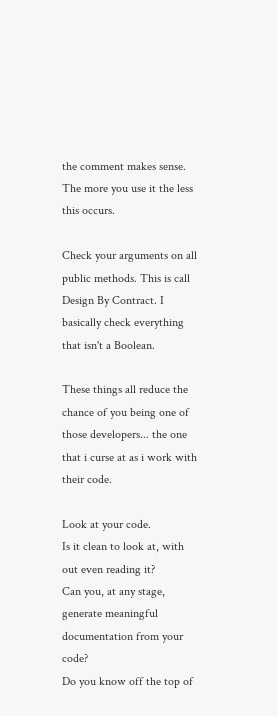the comment makes sense. The more you use it the less this occurs.

Check your arguments on all public methods. This is call Design By Contract. I basically check everything that isn't a Boolean.

These things all reduce the chance of you being one of those developers... the one that i curse at as i work with their code.

Look at your code.
Is it clean to look at, with out even reading it?
Can you, at any stage, generate meaningful documentation from your code?
Do you know off the top of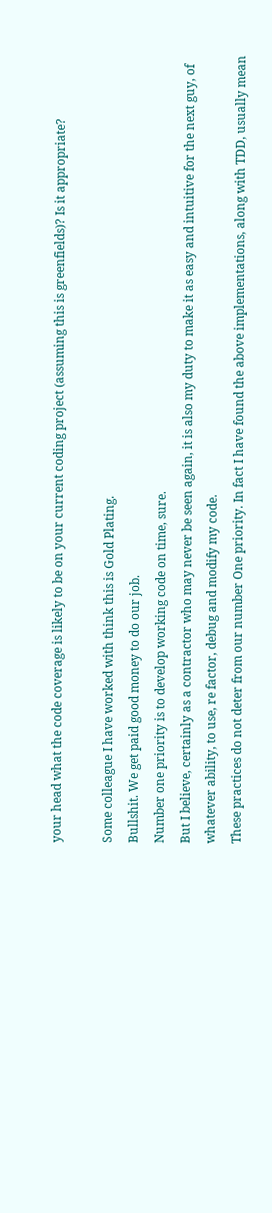your head what the code coverage is likely to be on your current coding project (assuming this is greenfields)? Is it appropriate?

Some colleague I have worked with think this is Gold Plating.
Bullshit. We get paid good money to do our job.
Number one priority is to develop working code on time, sure.
But I believe, certainly as a contractor who may never be seen again, it is also my duty to make it as easy and intuitive for the next guy, of whatever ability, to use, re factor, debug and modify my code.
These practices do not deter from our number One priority. In fact I have found the above implementations, along with TDD, usually mean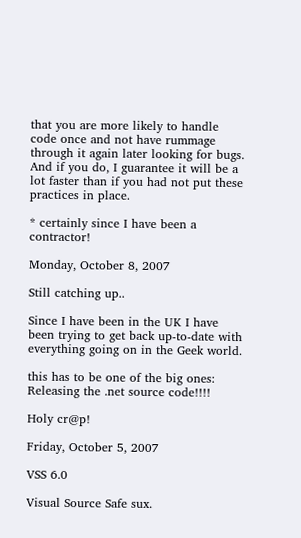that you are more likely to handle code once and not have rummage through it again later looking for bugs. And if you do, I guarantee it will be a lot faster than if you had not put these practices in place.

* certainly since I have been a contractor!

Monday, October 8, 2007

Still catching up..

Since I have been in the UK I have been trying to get back up-to-date with everything going on in the Geek world.

this has to be one of the big ones:
Releasing the .net source code!!!!

Holy cr@p!

Friday, October 5, 2007

VSS 6.0

Visual Source Safe sux.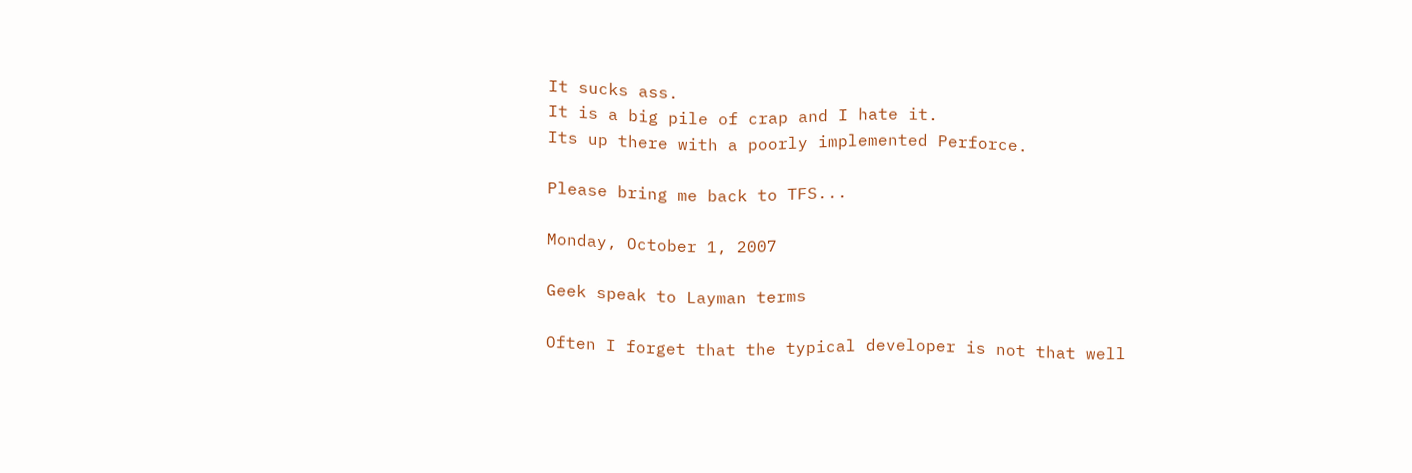It sucks ass.
It is a big pile of crap and I hate it.
Its up there with a poorly implemented Perforce.

Please bring me back to TFS...

Monday, October 1, 2007

Geek speak to Layman terms

Often I forget that the typical developer is not that well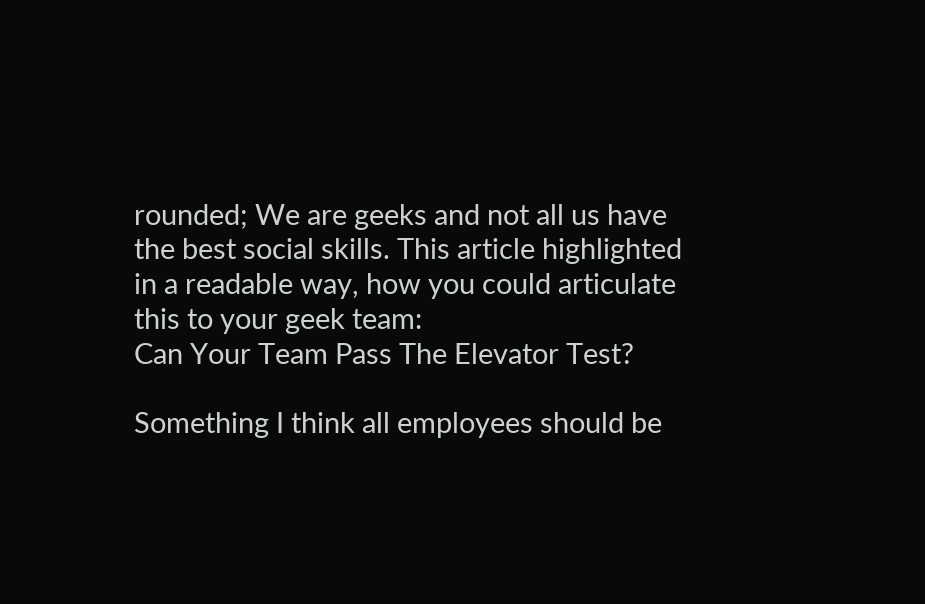rounded; We are geeks and not all us have the best social skills. This article highlighted in a readable way, how you could articulate this to your geek team:
Can Your Team Pass The Elevator Test?

Something I think all employees should be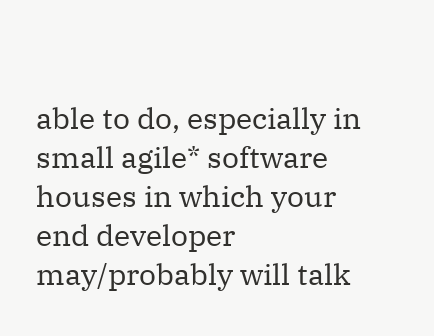able to do, especially in small agile* software houses in which your end developer may/probably will talk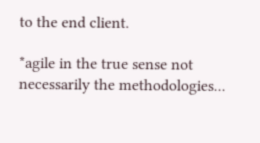to the end client.

*agile in the true sense not necessarily the methodologies...